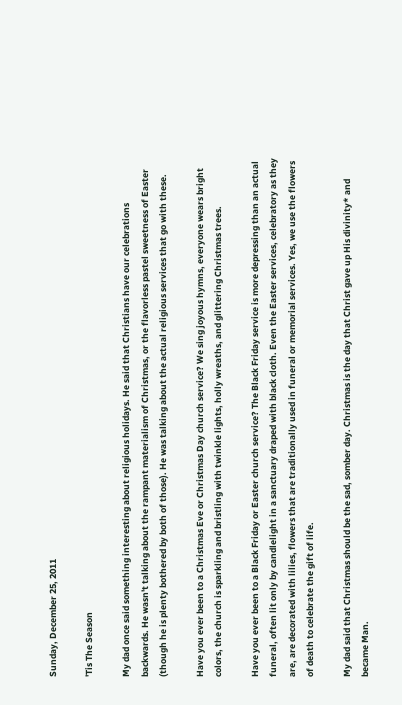Sunday, December 25, 2011

'Tis The Season

My dad once said something interesting about religious holidays. He said that Christians have our celebrations backwards. He wasn't talking about the rampant materialism of Christmas, or the flavorless pastel sweetness of Easter (though he is plenty bothered by both of those). He was talking about the actual religious services that go with these.

Have you ever been to a Christmas Eve or Christmas Day church service? We sing joyous hymns, everyone wears bright colors, the church is sparkling and bristling with twinkle lights, holly wreaths, and glittering Christmas trees.

Have you ever been to a Black Friday or Easter church service? The Black Friday service is more depressing than an actual funeral, often lit only by candlelight in a sanctuary draped with black cloth. Even the Easter services, celebratory as they are, are decorated with lilies, flowers that are traditionally used in funeral or memorial services. Yes, we use the flowers of death to celebrate the gift of life.

My dad said that Christmas should be the sad, somber day. Christmas is the day that Christ gave up His divinity* and became Man.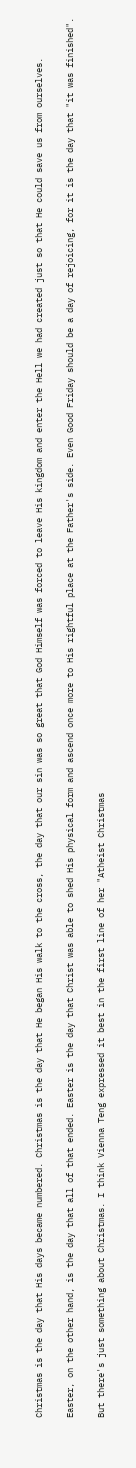Christmas is the day that His days became numbered. Christmas is the day that He began His walk to the cross, the day that our sin was so great that God Himself was forced to leave His kingdom and enter the Hell we had created just so that He could save us from ourselves.

Easter, on the other hand, is the day that all of that ended. Easter is the day that Christ was able to shed His physical form and ascend once more to His rightful place at the Father's side. Even Good Friday should be a day of rejoicing, for it is the day that "it was finished".

But there's just something about Christmas. I think Vienna Teng expressed it best in the first line of her "Atheist Christmas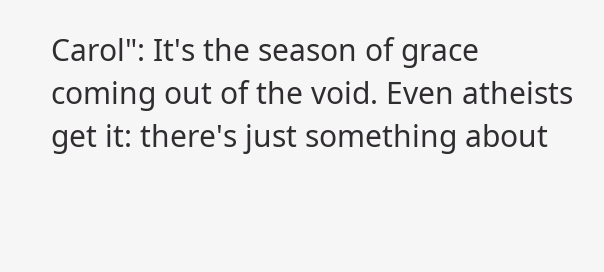Carol": It's the season of grace coming out of the void. Even atheists get it: there's just something about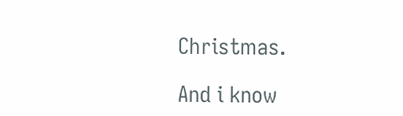Christmas.

And i know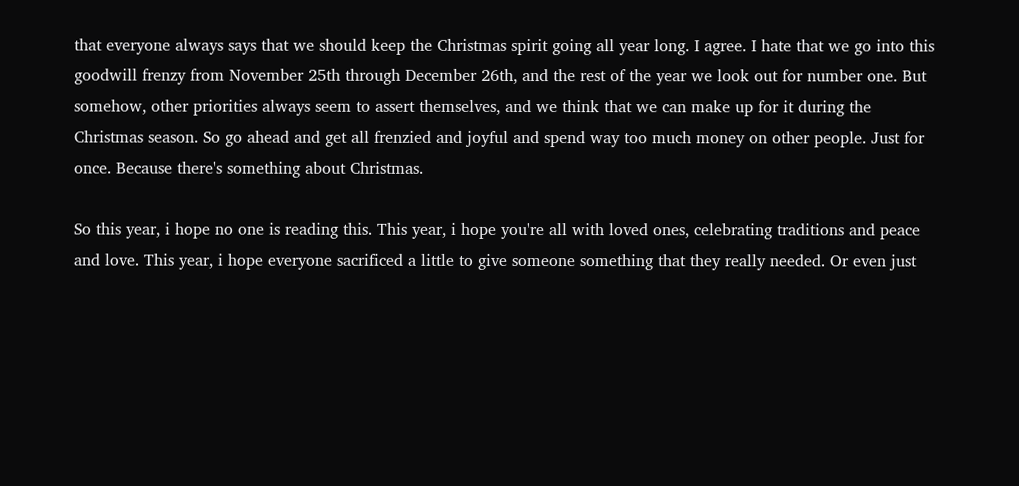that everyone always says that we should keep the Christmas spirit going all year long. I agree. I hate that we go into this goodwill frenzy from November 25th through December 26th, and the rest of the year we look out for number one. But somehow, other priorities always seem to assert themselves, and we think that we can make up for it during the Christmas season. So go ahead and get all frenzied and joyful and spend way too much money on other people. Just for once. Because there's something about Christmas.

So this year, i hope no one is reading this. This year, i hope you're all with loved ones, celebrating traditions and peace and love. This year, i hope everyone sacrificed a little to give someone something that they really needed. Or even just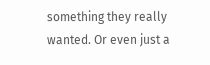something they really wanted. Or even just a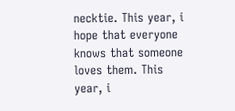necktie. This year, i hope that everyone knows that someone loves them. This year, i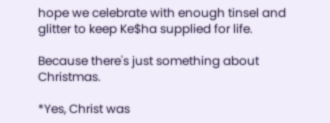hope we celebrate with enough tinsel and glitter to keep Ke$ha supplied for life.

Because there's just something about Christmas.

*Yes, Christ was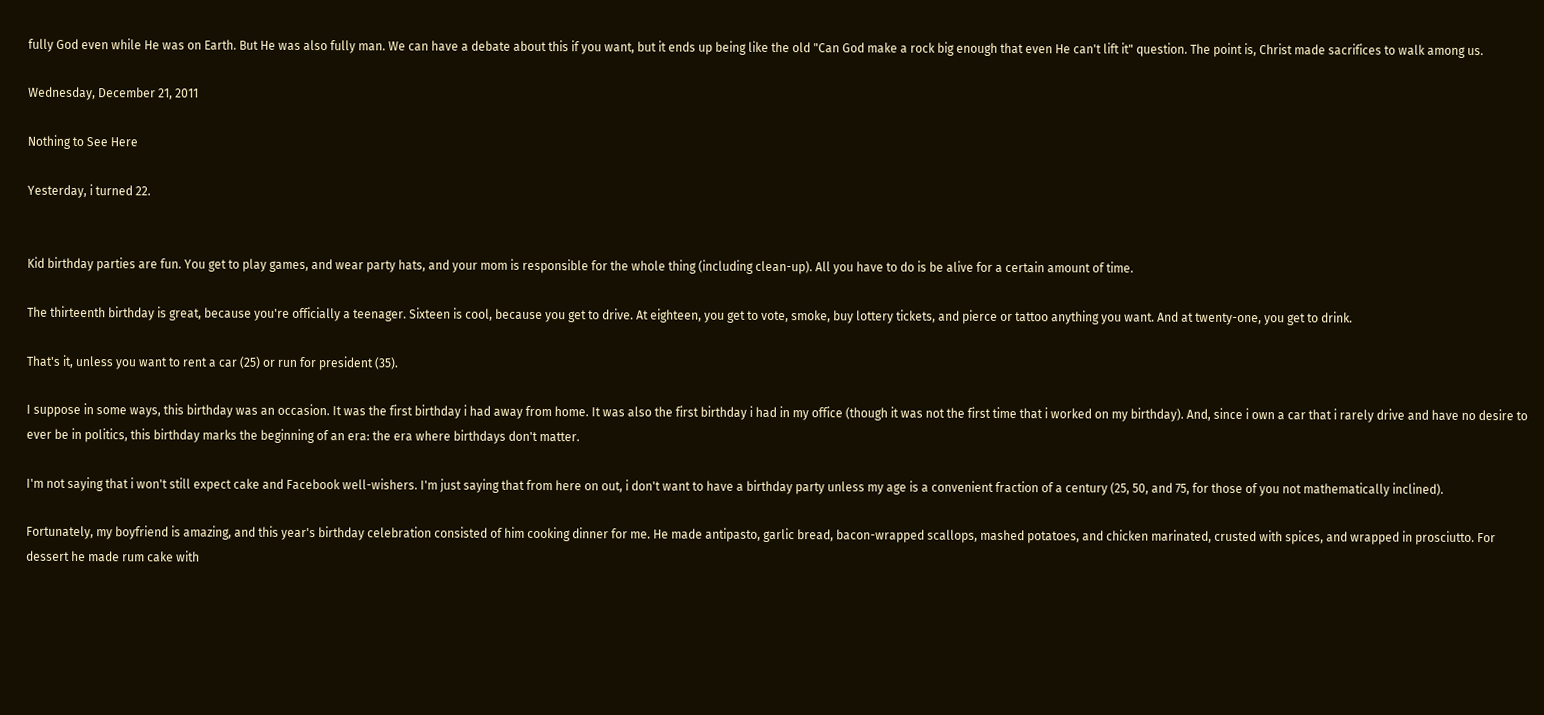fully God even while He was on Earth. But He was also fully man. We can have a debate about this if you want, but it ends up being like the old "Can God make a rock big enough that even He can't lift it" question. The point is, Christ made sacrifices to walk among us.

Wednesday, December 21, 2011

Nothing to See Here

Yesterday, i turned 22.


Kid birthday parties are fun. You get to play games, and wear party hats, and your mom is responsible for the whole thing (including clean-up). All you have to do is be alive for a certain amount of time.

The thirteenth birthday is great, because you're officially a teenager. Sixteen is cool, because you get to drive. At eighteen, you get to vote, smoke, buy lottery tickets, and pierce or tattoo anything you want. And at twenty-one, you get to drink.

That's it, unless you want to rent a car (25) or run for president (35).

I suppose in some ways, this birthday was an occasion. It was the first birthday i had away from home. It was also the first birthday i had in my office (though it was not the first time that i worked on my birthday). And, since i own a car that i rarely drive and have no desire to ever be in politics, this birthday marks the beginning of an era: the era where birthdays don't matter.

I'm not saying that i won't still expect cake and Facebook well-wishers. I'm just saying that from here on out, i don't want to have a birthday party unless my age is a convenient fraction of a century (25, 50, and 75, for those of you not mathematically inclined).

Fortunately, my boyfriend is amazing, and this year's birthday celebration consisted of him cooking dinner for me. He made antipasto, garlic bread, bacon-wrapped scallops, mashed potatoes, and chicken marinated, crusted with spices, and wrapped in prosciutto. For dessert he made rum cake with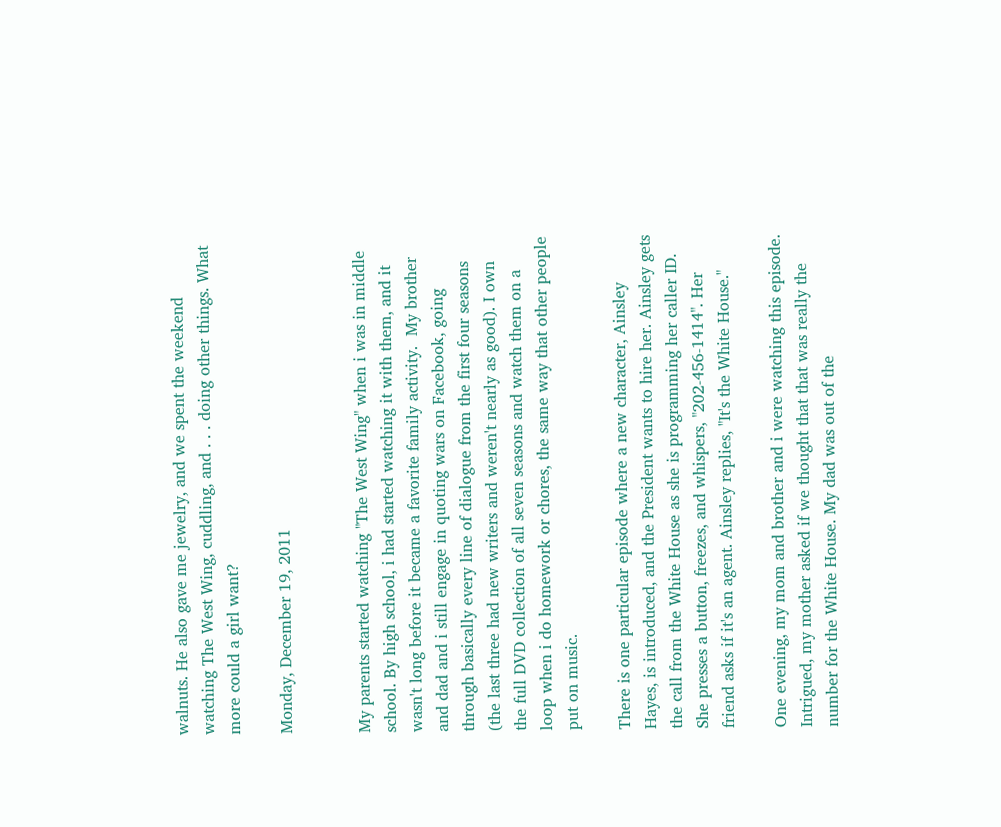walnuts. He also gave me jewelry, and we spent the weekend watching The West Wing, cuddling, and . . . doing other things. What more could a girl want?

Monday, December 19, 2011


My parents started watching "The West Wing" when i was in middle school. By high school, i had started watching it with them, and it wasn't long before it became a favorite family activity.  My brother and dad and i still engage in quoting wars on Facebook, going through basically every line of dialogue from the first four seasons (the last three had new writers and weren't nearly as good). I own the full DVD collection of all seven seasons and watch them on a loop when i do homework or chores, the same way that other people put on music.

There is one particular episode where a new character, Ainsley Hayes, is introduced, and the President wants to hire her. Ainsley gets the call from the White House as she is programming her caller ID. She presses a button, freezes, and whispers, "202-456-1414". Her friend asks if it's an agent. Ainsley replies, "It's the White House."

One evening, my mom and brother and i were watching this episode. Intrigued, my mother asked if we thought that that was really the number for the White House. My dad was out of the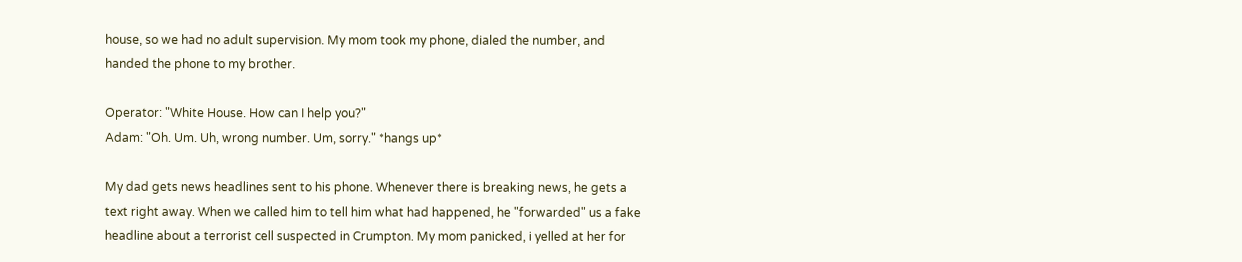house, so we had no adult supervision. My mom took my phone, dialed the number, and handed the phone to my brother.

Operator: "White House. How can I help you?"
Adam: "Oh. Um. Uh, wrong number. Um, sorry." *hangs up*

My dad gets news headlines sent to his phone. Whenever there is breaking news, he gets a text right away. When we called him to tell him what had happened, he "forwarded" us a fake headline about a terrorist cell suspected in Crumpton. My mom panicked, i yelled at her for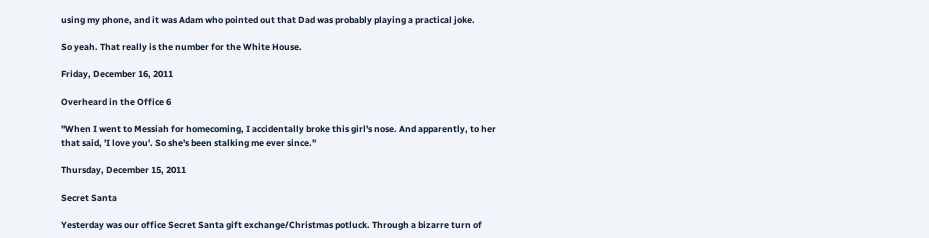using my phone, and it was Adam who pointed out that Dad was probably playing a practical joke.

So yeah. That really is the number for the White House.

Friday, December 16, 2011

Overheard in the Office 6

"When I went to Messiah for homecoming, I accidentally broke this girl's nose. And apparently, to her that said, 'I love you'. So she's been stalking me ever since."

Thursday, December 15, 2011

Secret Santa

Yesterday was our office Secret Santa gift exchange/Christmas potluck. Through a bizarre turn of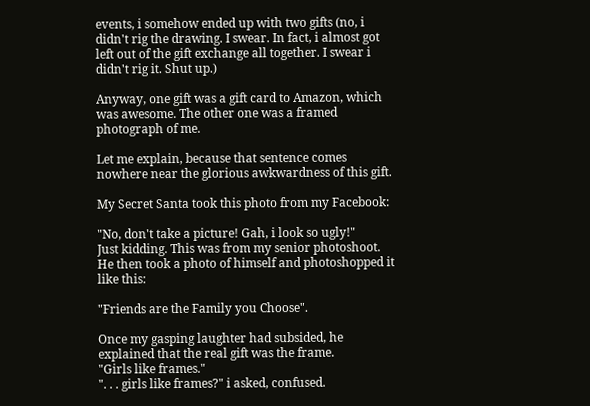events, i somehow ended up with two gifts (no, i didn't rig the drawing. I swear. In fact, i almost got left out of the gift exchange all together. I swear i didn't rig it. Shut up.)

Anyway, one gift was a gift card to Amazon, which was awesome. The other one was a framed photograph of me.

Let me explain, because that sentence comes nowhere near the glorious awkwardness of this gift.

My Secret Santa took this photo from my Facebook:

"No, don't take a picture! Gah, i look so ugly!"
Just kidding. This was from my senior photoshoot.
He then took a photo of himself and photoshopped it like this:

"Friends are the Family you Choose".

Once my gasping laughter had subsided, he explained that the real gift was the frame.
"Girls like frames."
". . . girls like frames?" i asked, confused.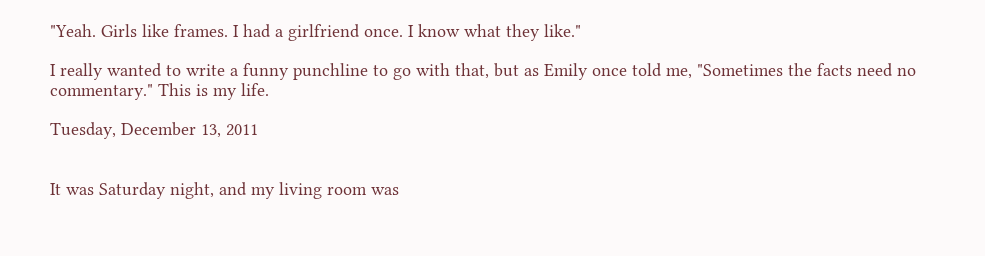"Yeah. Girls like frames. I had a girlfriend once. I know what they like."

I really wanted to write a funny punchline to go with that, but as Emily once told me, "Sometimes the facts need no commentary." This is my life.

Tuesday, December 13, 2011


It was Saturday night, and my living room was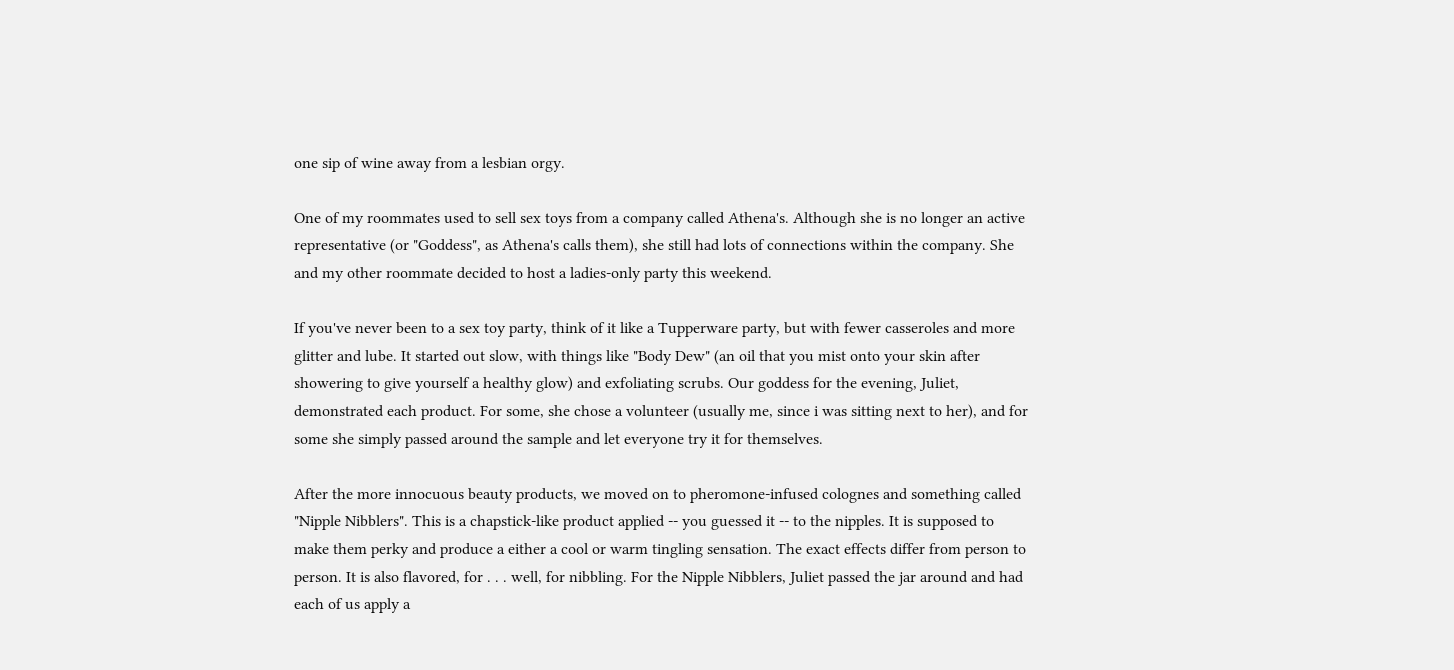one sip of wine away from a lesbian orgy.

One of my roommates used to sell sex toys from a company called Athena's. Although she is no longer an active representative (or "Goddess", as Athena's calls them), she still had lots of connections within the company. She and my other roommate decided to host a ladies-only party this weekend.

If you've never been to a sex toy party, think of it like a Tupperware party, but with fewer casseroles and more glitter and lube. It started out slow, with things like "Body Dew" (an oil that you mist onto your skin after showering to give yourself a healthy glow) and exfoliating scrubs. Our goddess for the evening, Juliet, demonstrated each product. For some, she chose a volunteer (usually me, since i was sitting next to her), and for some she simply passed around the sample and let everyone try it for themselves.

After the more innocuous beauty products, we moved on to pheromone-infused colognes and something called "Nipple Nibblers". This is a chapstick-like product applied -- you guessed it -- to the nipples. It is supposed to make them perky and produce a either a cool or warm tingling sensation. The exact effects differ from person to person. It is also flavored, for . . . well, for nibbling. For the Nipple Nibblers, Juliet passed the jar around and had each of us apply a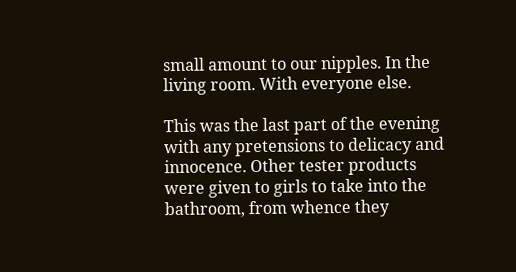small amount to our nipples. In the living room. With everyone else.

This was the last part of the evening with any pretensions to delicacy and innocence. Other tester products were given to girls to take into the bathroom, from whence they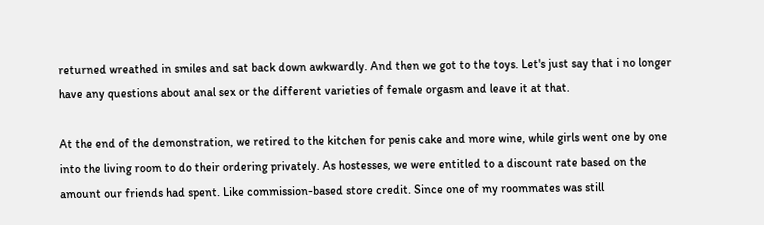returned wreathed in smiles and sat back down awkwardly. And then we got to the toys. Let's just say that i no longer have any questions about anal sex or the different varieties of female orgasm and leave it at that.

At the end of the demonstration, we retired to the kitchen for penis cake and more wine, while girls went one by one into the living room to do their ordering privately. As hostesses, we were entitled to a discount rate based on the amount our friends had spent. Like commission-based store credit. Since one of my roommates was still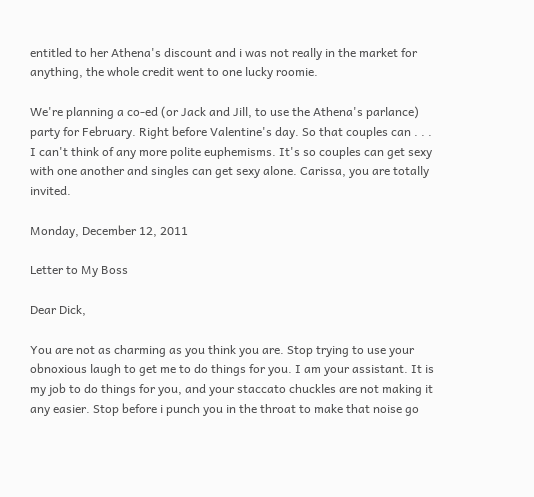entitled to her Athena's discount and i was not really in the market for anything, the whole credit went to one lucky roomie.

We're planning a co-ed (or Jack and Jill, to use the Athena's parlance) party for February. Right before Valentine's day. So that couples can . . . I can't think of any more polite euphemisms. It's so couples can get sexy with one another and singles can get sexy alone. Carissa, you are totally invited.

Monday, December 12, 2011

Letter to My Boss

Dear Dick,

You are not as charming as you think you are. Stop trying to use your obnoxious laugh to get me to do things for you. I am your assistant. It is my job to do things for you, and your staccato chuckles are not making it any easier. Stop before i punch you in the throat to make that noise go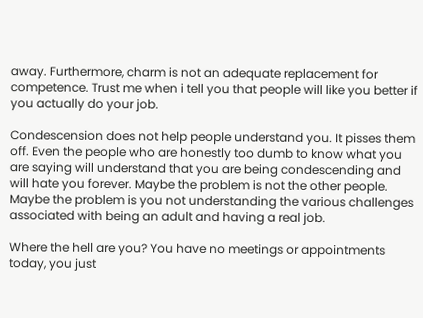away. Furthermore, charm is not an adequate replacement for competence. Trust me when i tell you that people will like you better if you actually do your job.

Condescension does not help people understand you. It pisses them off. Even the people who are honestly too dumb to know what you are saying will understand that you are being condescending and will hate you forever. Maybe the problem is not the other people. Maybe the problem is you not understanding the various challenges associated with being an adult and having a real job.

Where the hell are you? You have no meetings or appointments today, you just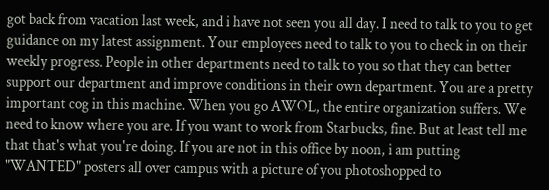got back from vacation last week, and i have not seen you all day. I need to talk to you to get guidance on my latest assignment. Your employees need to talk to you to check in on their weekly progress. People in other departments need to talk to you so that they can better support our department and improve conditions in their own department. You are a pretty important cog in this machine. When you go AWOL, the entire organization suffers. We need to know where you are. If you want to work from Starbucks, fine. But at least tell me that that's what you're doing. If you are not in this office by noon, i am putting "WANTED" posters all over campus with a picture of you photoshopped to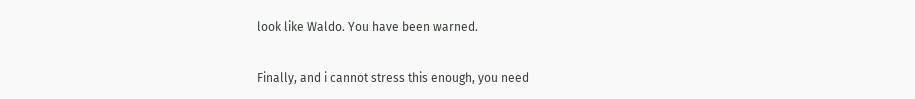look like Waldo. You have been warned.

Finally, and i cannot stress this enough, you need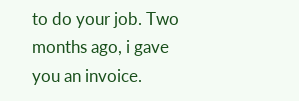to do your job. Two months ago, i gave you an invoice.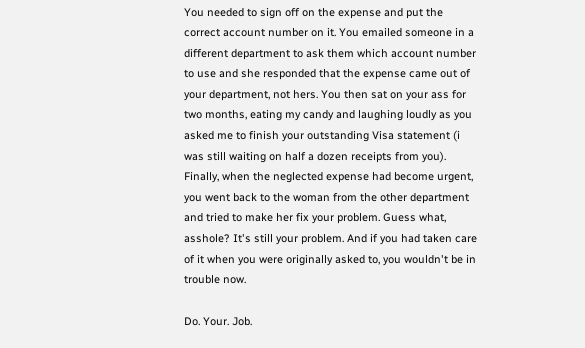You needed to sign off on the expense and put the correct account number on it. You emailed someone in a different department to ask them which account number to use and she responded that the expense came out of your department, not hers. You then sat on your ass for two months, eating my candy and laughing loudly as you asked me to finish your outstanding Visa statement (i was still waiting on half a dozen receipts from you). Finally, when the neglected expense had become urgent, you went back to the woman from the other department and tried to make her fix your problem. Guess what, asshole? It's still your problem. And if you had taken care of it when you were originally asked to, you wouldn't be in trouble now.

Do. Your. Job.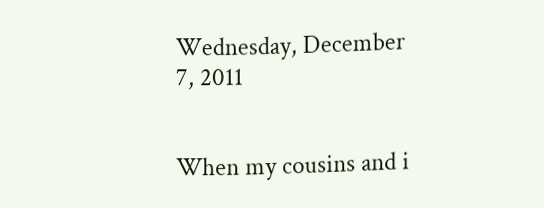Wednesday, December 7, 2011


When my cousins and i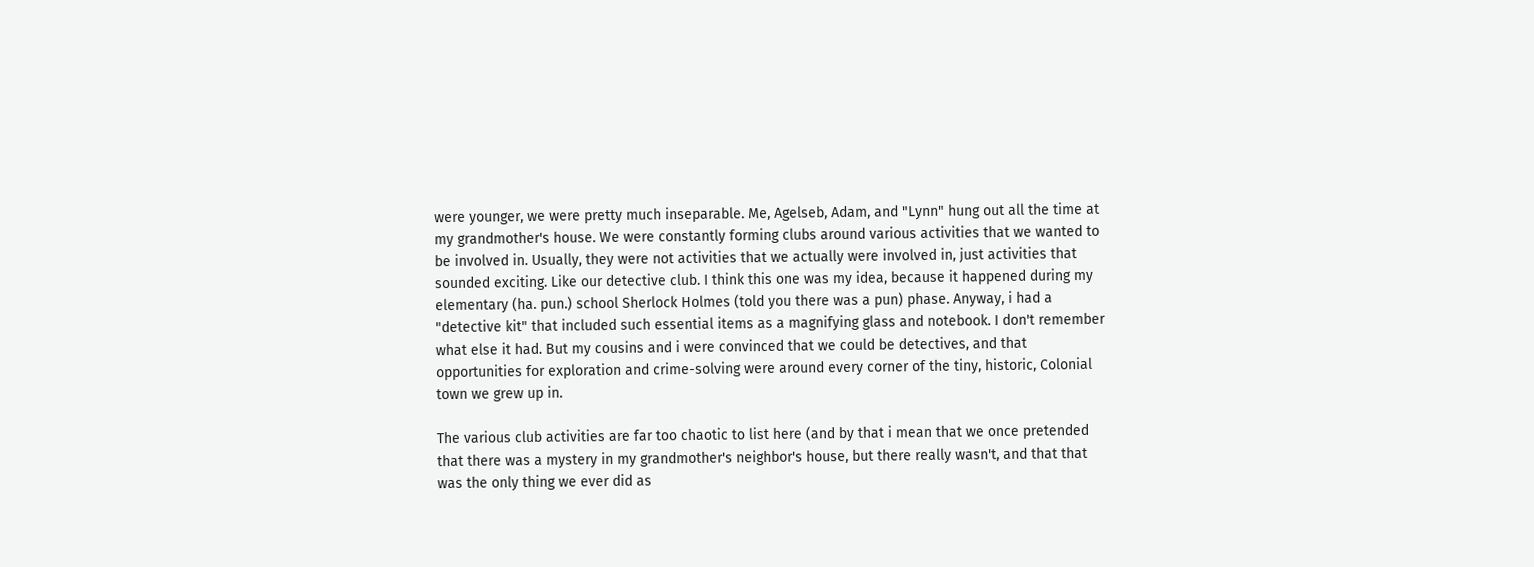were younger, we were pretty much inseparable. Me, Agelseb, Adam, and "Lynn" hung out all the time at my grandmother's house. We were constantly forming clubs around various activities that we wanted to be involved in. Usually, they were not activities that we actually were involved in, just activities that sounded exciting. Like our detective club. I think this one was my idea, because it happened during my elementary (ha. pun.) school Sherlock Holmes (told you there was a pun) phase. Anyway, i had a "detective kit" that included such essential items as a magnifying glass and notebook. I don't remember what else it had. But my cousins and i were convinced that we could be detectives, and that opportunities for exploration and crime-solving were around every corner of the tiny, historic, Colonial town we grew up in.

The various club activities are far too chaotic to list here (and by that i mean that we once pretended that there was a mystery in my grandmother's neighbor's house, but there really wasn't, and that that was the only thing we ever did as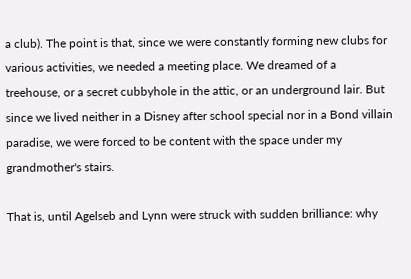a club). The point is that, since we were constantly forming new clubs for various activities, we needed a meeting place. We dreamed of a treehouse, or a secret cubbyhole in the attic, or an underground lair. But since we lived neither in a Disney after school special nor in a Bond villain paradise, we were forced to be content with the space under my grandmother's stairs.

That is, until Agelseb and Lynn were struck with sudden brilliance: why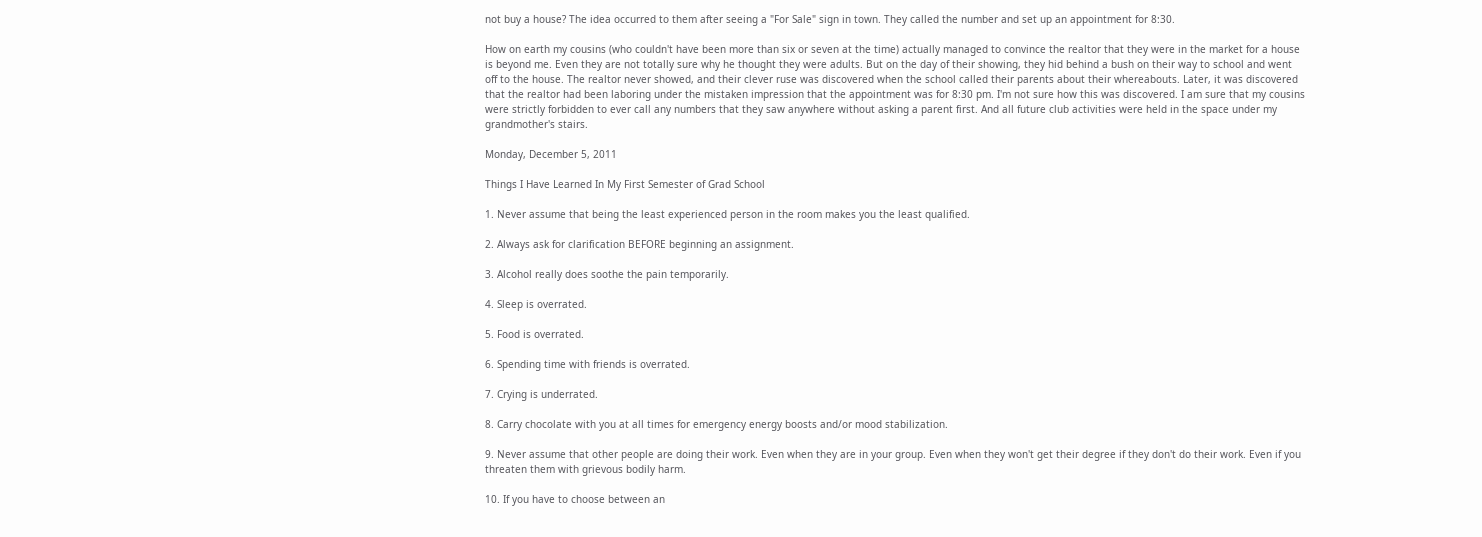not buy a house? The idea occurred to them after seeing a "For Sale" sign in town. They called the number and set up an appointment for 8:30.

How on earth my cousins (who couldn't have been more than six or seven at the time) actually managed to convince the realtor that they were in the market for a house is beyond me. Even they are not totally sure why he thought they were adults. But on the day of their showing, they hid behind a bush on their way to school and went off to the house. The realtor never showed, and their clever ruse was discovered when the school called their parents about their whereabouts. Later, it was discovered that the realtor had been laboring under the mistaken impression that the appointment was for 8:30 pm. I'm not sure how this was discovered. I am sure that my cousins were strictly forbidden to ever call any numbers that they saw anywhere without asking a parent first. And all future club activities were held in the space under my grandmother's stairs.

Monday, December 5, 2011

Things I Have Learned In My First Semester of Grad School

1. Never assume that being the least experienced person in the room makes you the least qualified.

2. Always ask for clarification BEFORE beginning an assignment.

3. Alcohol really does soothe the pain temporarily.

4. Sleep is overrated.

5. Food is overrated.

6. Spending time with friends is overrated.

7. Crying is underrated.

8. Carry chocolate with you at all times for emergency energy boosts and/or mood stabilization.

9. Never assume that other people are doing their work. Even when they are in your group. Even when they won't get their degree if they don't do their work. Even if you threaten them with grievous bodily harm.

10. If you have to choose between an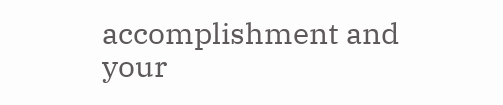accomplishment and your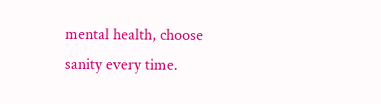mental health, choose sanity every time.